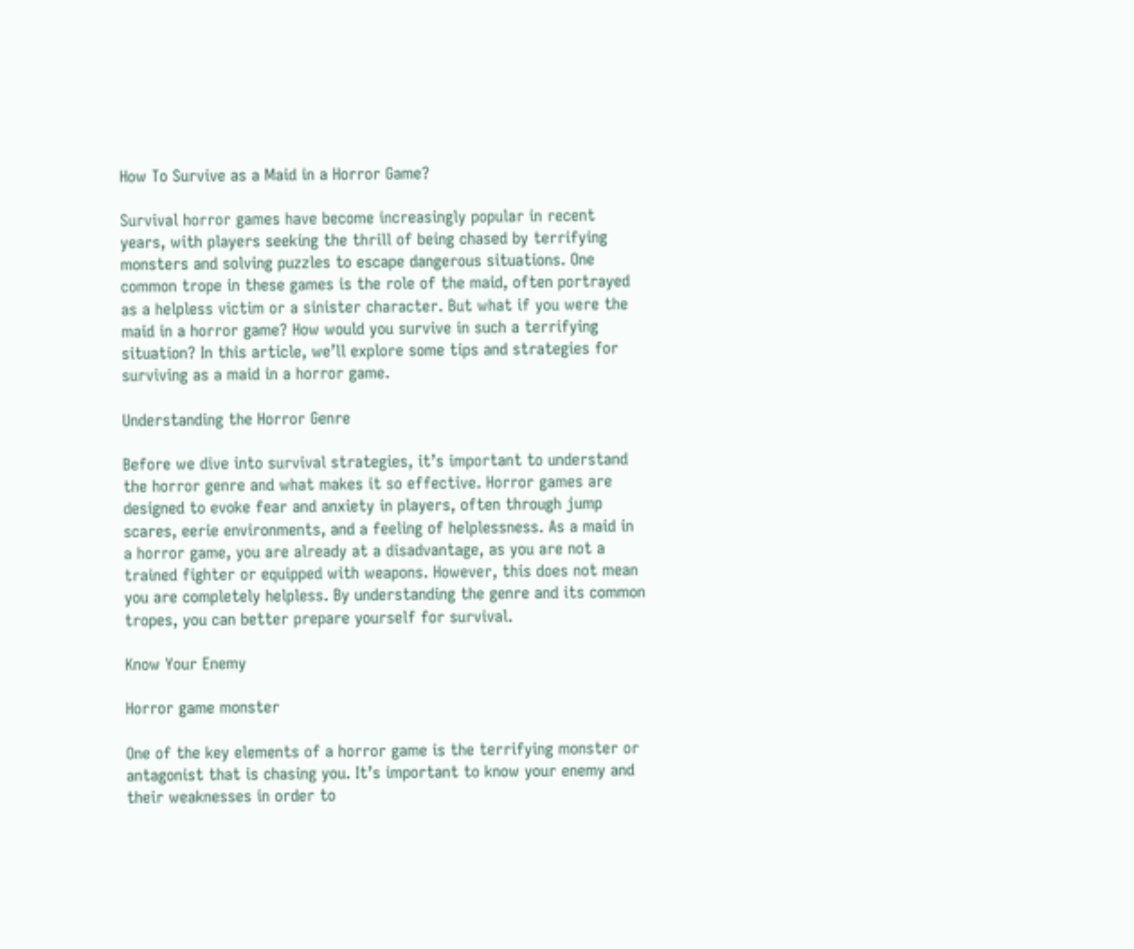How To Survive as a Maid in a Horror Game?

Survival horror games have become increasingly popular in recent years, with players seeking the thrill of being chased by terrifying monsters and solving puzzles to escape dangerous situations. One common trope in these games is the role of the maid, often portrayed as a helpless victim or a sinister character. But what if you were the maid in a horror game? How would you survive in such a terrifying situation? In this article, we’ll explore some tips and strategies for surviving as a maid in a horror game.

Understanding the Horror Genre

Before we dive into survival strategies, it’s important to understand the horror genre and what makes it so effective. Horror games are designed to evoke fear and anxiety in players, often through jump scares, eerie environments, and a feeling of helplessness. As a maid in a horror game, you are already at a disadvantage, as you are not a trained fighter or equipped with weapons. However, this does not mean you are completely helpless. By understanding the genre and its common tropes, you can better prepare yourself for survival.

Know Your Enemy

Horror game monster

One of the key elements of a horror game is the terrifying monster or antagonist that is chasing you. It’s important to know your enemy and their weaknesses in order to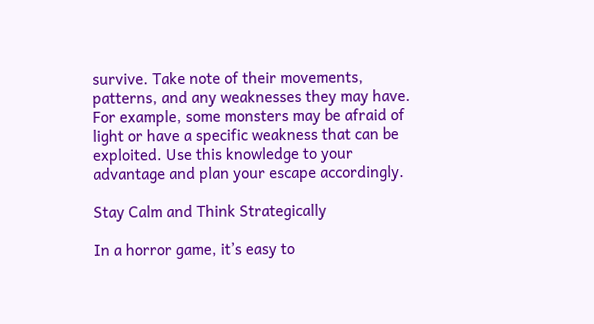survive. Take note of their movements, patterns, and any weaknesses they may have. For example, some monsters may be afraid of light or have a specific weakness that can be exploited. Use this knowledge to your advantage and plan your escape accordingly.

Stay Calm and Think Strategically

In a horror game, it’s easy to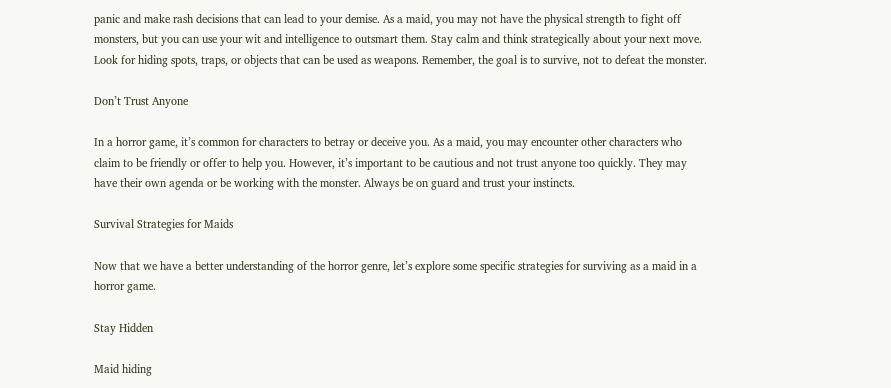panic and make rash decisions that can lead to your demise. As a maid, you may not have the physical strength to fight off monsters, but you can use your wit and intelligence to outsmart them. Stay calm and think strategically about your next move. Look for hiding spots, traps, or objects that can be used as weapons. Remember, the goal is to survive, not to defeat the monster.

Don’t Trust Anyone

In a horror game, it’s common for characters to betray or deceive you. As a maid, you may encounter other characters who claim to be friendly or offer to help you. However, it’s important to be cautious and not trust anyone too quickly. They may have their own agenda or be working with the monster. Always be on guard and trust your instincts.

Survival Strategies for Maids

Now that we have a better understanding of the horror genre, let’s explore some specific strategies for surviving as a maid in a horror game.

Stay Hidden

Maid hiding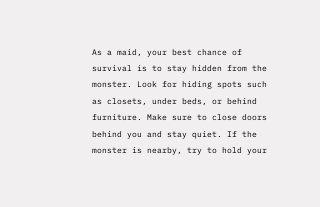As a maid, your best chance of survival is to stay hidden from the monster. Look for hiding spots such as closets, under beds, or behind furniture. Make sure to close doors behind you and stay quiet. If the monster is nearby, try to hold your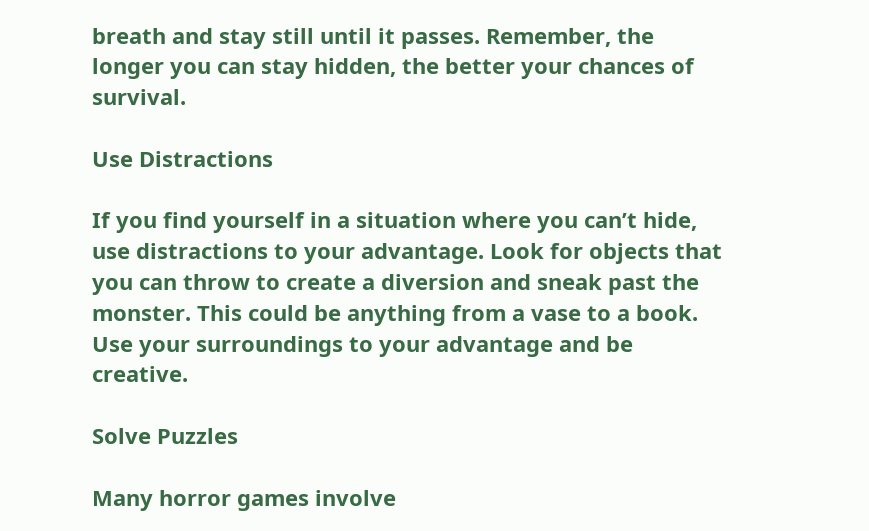breath and stay still until it passes. Remember, the longer you can stay hidden, the better your chances of survival.

Use Distractions

If you find yourself in a situation where you can’t hide, use distractions to your advantage. Look for objects that you can throw to create a diversion and sneak past the monster. This could be anything from a vase to a book. Use your surroundings to your advantage and be creative.

Solve Puzzles

Many horror games involve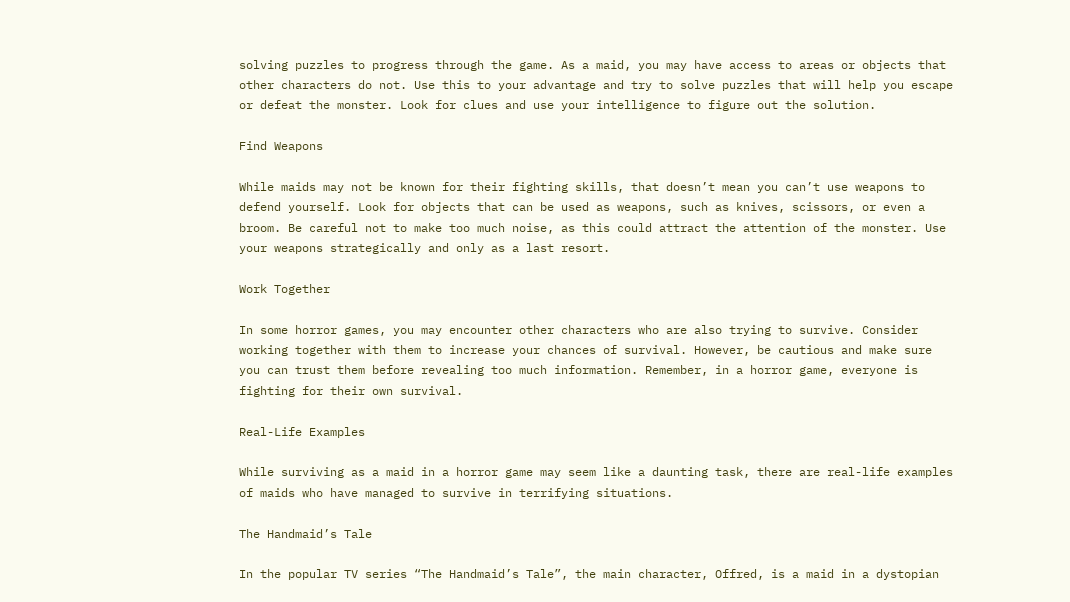solving puzzles to progress through the game. As a maid, you may have access to areas or objects that other characters do not. Use this to your advantage and try to solve puzzles that will help you escape or defeat the monster. Look for clues and use your intelligence to figure out the solution.

Find Weapons

While maids may not be known for their fighting skills, that doesn’t mean you can’t use weapons to defend yourself. Look for objects that can be used as weapons, such as knives, scissors, or even a broom. Be careful not to make too much noise, as this could attract the attention of the monster. Use your weapons strategically and only as a last resort.

Work Together

In some horror games, you may encounter other characters who are also trying to survive. Consider working together with them to increase your chances of survival. However, be cautious and make sure you can trust them before revealing too much information. Remember, in a horror game, everyone is fighting for their own survival.

Real-Life Examples

While surviving as a maid in a horror game may seem like a daunting task, there are real-life examples of maids who have managed to survive in terrifying situations.

The Handmaid’s Tale

In the popular TV series “The Handmaid’s Tale”, the main character, Offred, is a maid in a dystopian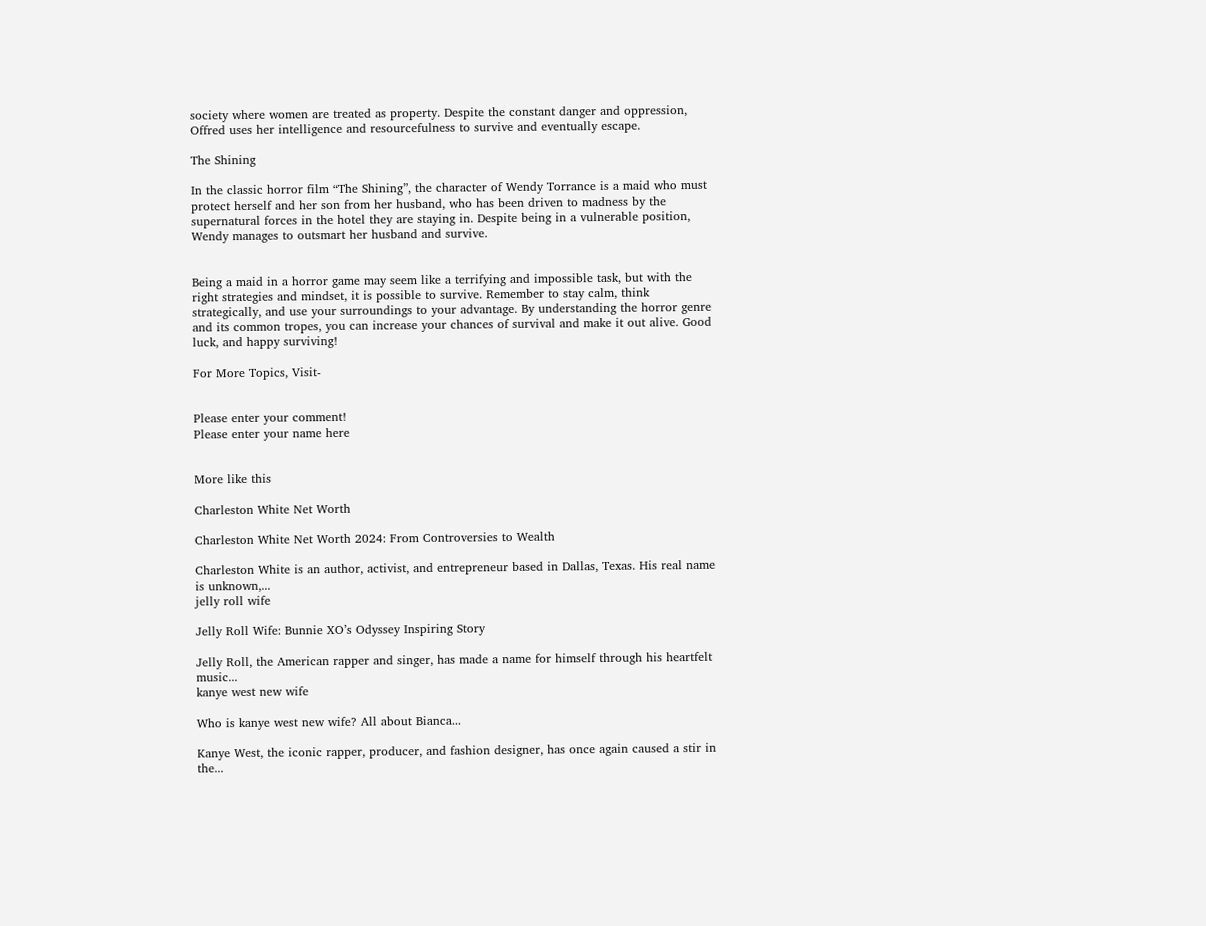society where women are treated as property. Despite the constant danger and oppression, Offred uses her intelligence and resourcefulness to survive and eventually escape.

The Shining

In the classic horror film “The Shining”, the character of Wendy Torrance is a maid who must protect herself and her son from her husband, who has been driven to madness by the supernatural forces in the hotel they are staying in. Despite being in a vulnerable position, Wendy manages to outsmart her husband and survive.


Being a maid in a horror game may seem like a terrifying and impossible task, but with the right strategies and mindset, it is possible to survive. Remember to stay calm, think strategically, and use your surroundings to your advantage. By understanding the horror genre and its common tropes, you can increase your chances of survival and make it out alive. Good luck, and happy surviving!

For More Topics, Visit-


Please enter your comment!
Please enter your name here


More like this

Charleston White Net Worth

Charleston White Net Worth 2024: From Controversies to Wealth

Charleston White is an author, activist, and entrepreneur based in Dallas, Texas. His real name is unknown,...
jelly roll wife

Jelly Roll Wife: Bunnie XO’s Odyssey Inspiring Story

Jelly Roll, the American rapper and singer, has made a name for himself through his heartfelt music...
kanye west new wife

Who is kanye west new wife? All about Bianca...

Kanye West, the iconic rapper, producer, and fashion designer, has once again caused a stir in the...